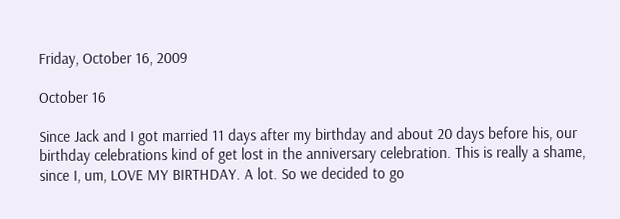Friday, October 16, 2009

October 16

Since Jack and I got married 11 days after my birthday and about 20 days before his, our birthday celebrations kind of get lost in the anniversary celebration. This is really a shame, since I, um, LOVE MY BIRTHDAY. A lot. So we decided to go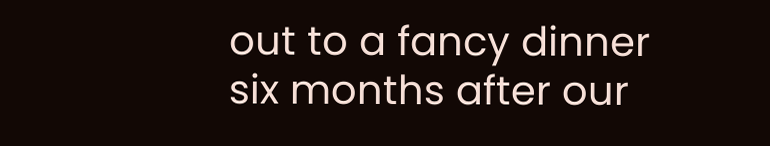out to a fancy dinner six months after our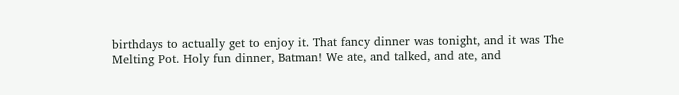birthdays to actually get to enjoy it. That fancy dinner was tonight, and it was The Melting Pot. Holy fun dinner, Batman! We ate, and talked, and ate, and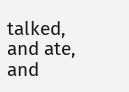talked, and ate, and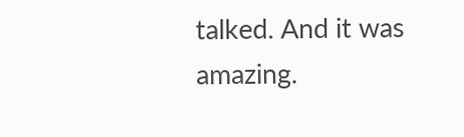talked. And it was amazing.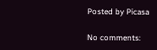Posted by Picasa

No comments: